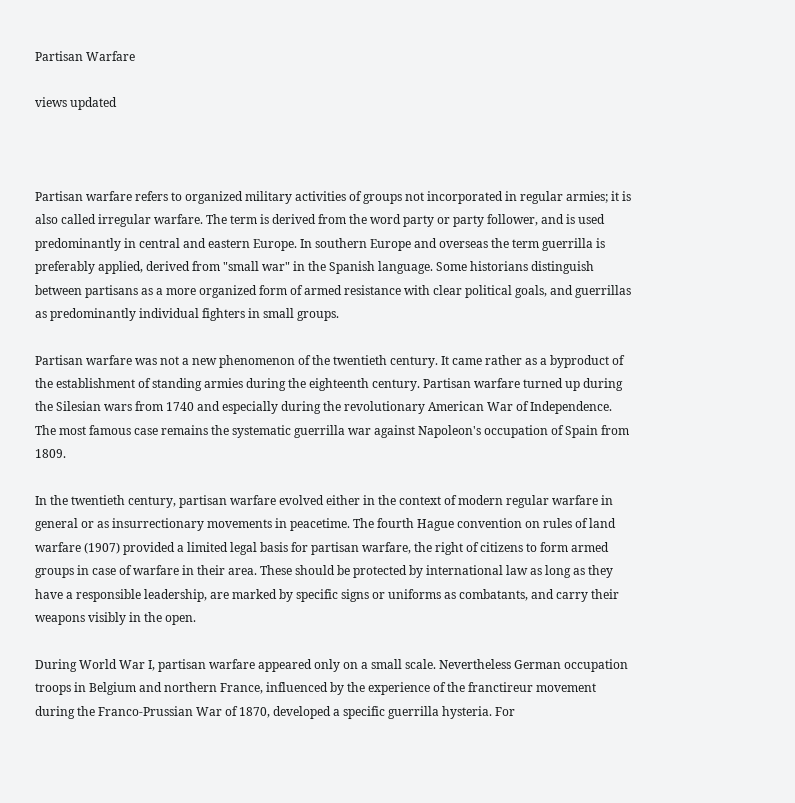Partisan Warfare

views updated



Partisan warfare refers to organized military activities of groups not incorporated in regular armies; it is also called irregular warfare. The term is derived from the word party or party follower, and is used predominantly in central and eastern Europe. In southern Europe and overseas the term guerrilla is preferably applied, derived from "small war" in the Spanish language. Some historians distinguish between partisans as a more organized form of armed resistance with clear political goals, and guerrillas as predominantly individual fighters in small groups.

Partisan warfare was not a new phenomenon of the twentieth century. It came rather as a byproduct of the establishment of standing armies during the eighteenth century. Partisan warfare turned up during the Silesian wars from 1740 and especially during the revolutionary American War of Independence. The most famous case remains the systematic guerrilla war against Napoleon's occupation of Spain from 1809.

In the twentieth century, partisan warfare evolved either in the context of modern regular warfare in general or as insurrectionary movements in peacetime. The fourth Hague convention on rules of land warfare (1907) provided a limited legal basis for partisan warfare, the right of citizens to form armed groups in case of warfare in their area. These should be protected by international law as long as they have a responsible leadership, are marked by specific signs or uniforms as combatants, and carry their weapons visibly in the open.

During World War I, partisan warfare appeared only on a small scale. Nevertheless German occupation troops in Belgium and northern France, influenced by the experience of the franctireur movement during the Franco-Prussian War of 1870, developed a specific guerrilla hysteria. For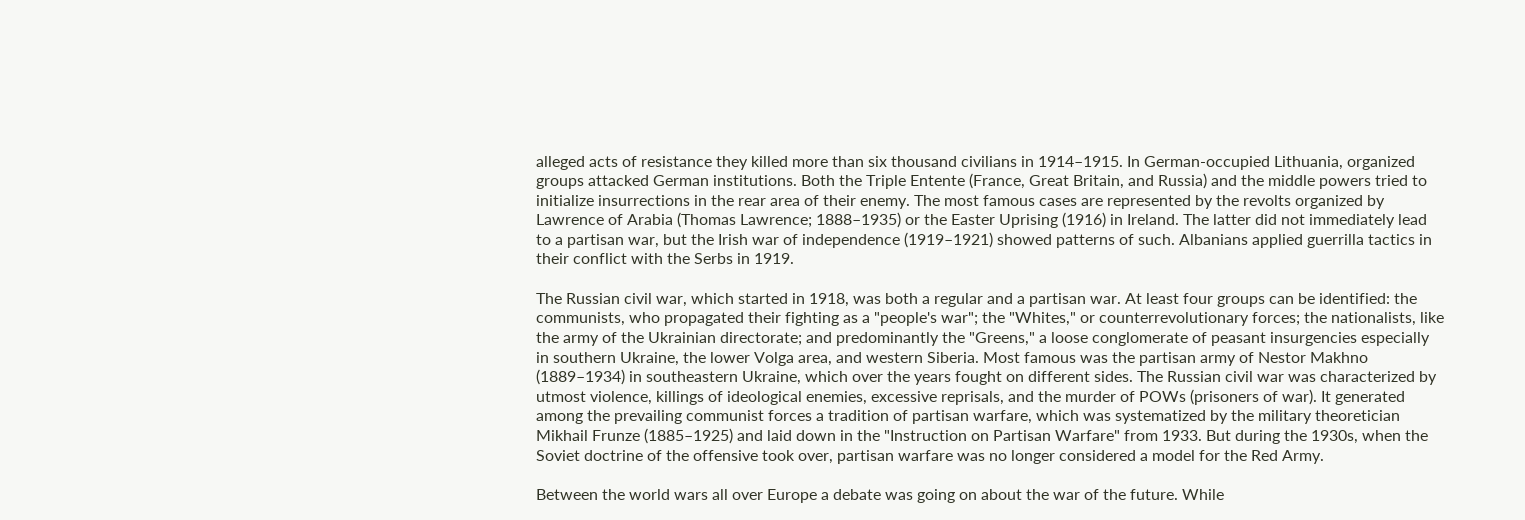alleged acts of resistance they killed more than six thousand civilians in 1914–1915. In German-occupied Lithuania, organized groups attacked German institutions. Both the Triple Entente (France, Great Britain, and Russia) and the middle powers tried to initialize insurrections in the rear area of their enemy. The most famous cases are represented by the revolts organized by Lawrence of Arabia (Thomas Lawrence; 1888–1935) or the Easter Uprising (1916) in Ireland. The latter did not immediately lead to a partisan war, but the Irish war of independence (1919–1921) showed patterns of such. Albanians applied guerrilla tactics in their conflict with the Serbs in 1919.

The Russian civil war, which started in 1918, was both a regular and a partisan war. At least four groups can be identified: the communists, who propagated their fighting as a "people's war"; the "Whites," or counterrevolutionary forces; the nationalists, like the army of the Ukrainian directorate; and predominantly the "Greens," a loose conglomerate of peasant insurgencies especially in southern Ukraine, the lower Volga area, and western Siberia. Most famous was the partisan army of Nestor Makhno (1889–1934) in southeastern Ukraine, which over the years fought on different sides. The Russian civil war was characterized by utmost violence, killings of ideological enemies, excessive reprisals, and the murder of POWs (prisoners of war). It generated among the prevailing communist forces a tradition of partisan warfare, which was systematized by the military theoretician Mikhail Frunze (1885–1925) and laid down in the "Instruction on Partisan Warfare" from 1933. But during the 1930s, when the Soviet doctrine of the offensive took over, partisan warfare was no longer considered a model for the Red Army.

Between the world wars all over Europe a debate was going on about the war of the future. While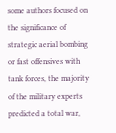some authors focused on the significance of strategic aerial bombing or fast offensives with tank forces, the majority of the military experts predicted a total war,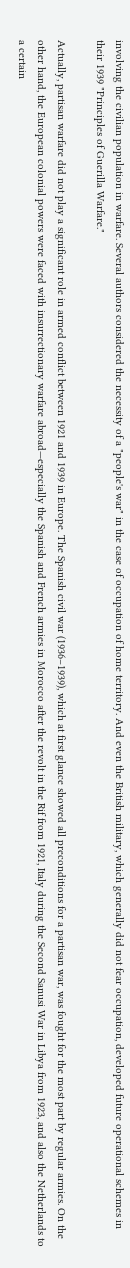involving the civilian population in warfare. Several authors considered the necessity of a "people's war" in the case of occupation of home territory. And even the British military, which generally did not fear occupation, developed future operational schemes in their 1939 "Principles of Guerilla Warfare."

Actually, partisan warfare did not play a significant role in armed conflict between 1921 and 1939 in Europe. The Spanish civil war (1936–1939), which at first glance showed all preconditions for a partisan war, was fought for the most part by regular armies. On the other hand, the European colonial powers were faced with insurrectionary warfare abroad—especially the Spanish and French armies in Morocco after the revolt in the Rif from 1921, Italy during the Second Sanusi War in Libya from 1923, and also the Netherlands to a certain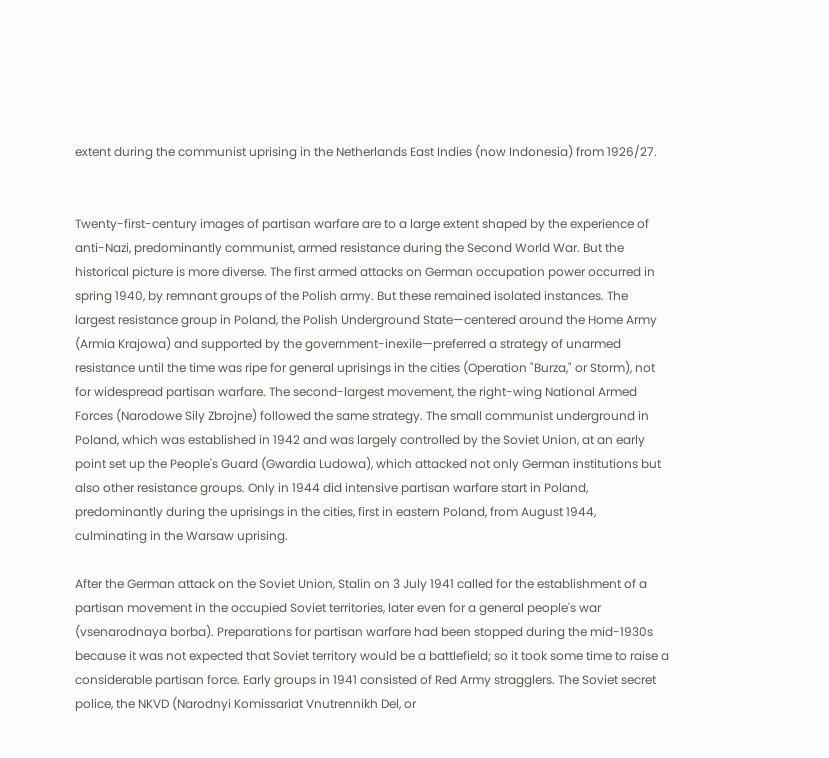extent during the communist uprising in the Netherlands East Indies (now Indonesia) from 1926/27.


Twenty-first-century images of partisan warfare are to a large extent shaped by the experience of anti-Nazi, predominantly communist, armed resistance during the Second World War. But the historical picture is more diverse. The first armed attacks on German occupation power occurred in spring 1940, by remnant groups of the Polish army. But these remained isolated instances. The largest resistance group in Poland, the Polish Underground State—centered around the Home Army (Armia Krajowa) and supported by the government-inexile—preferred a strategy of unarmed resistance until the time was ripe for general uprisings in the cities (Operation "Burza," or Storm), not for widespread partisan warfare. The second-largest movement, the right-wing National Armed Forces (Narodowe Sily Zbrojne) followed the same strategy. The small communist underground in Poland, which was established in 1942 and was largely controlled by the Soviet Union, at an early point set up the People's Guard (Gwardia Ludowa), which attacked not only German institutions but also other resistance groups. Only in 1944 did intensive partisan warfare start in Poland, predominantly during the uprisings in the cities, first in eastern Poland, from August 1944, culminating in the Warsaw uprising.

After the German attack on the Soviet Union, Stalin on 3 July 1941 called for the establishment of a partisan movement in the occupied Soviet territories, later even for a general people's war (vsenarodnaya borba). Preparations for partisan warfare had been stopped during the mid-1930s because it was not expected that Soviet territory would be a battlefield; so it took some time to raise a considerable partisan force. Early groups in 1941 consisted of Red Army stragglers. The Soviet secret police, the NKVD (Narodnyi Komissariat Vnutrennikh Del, or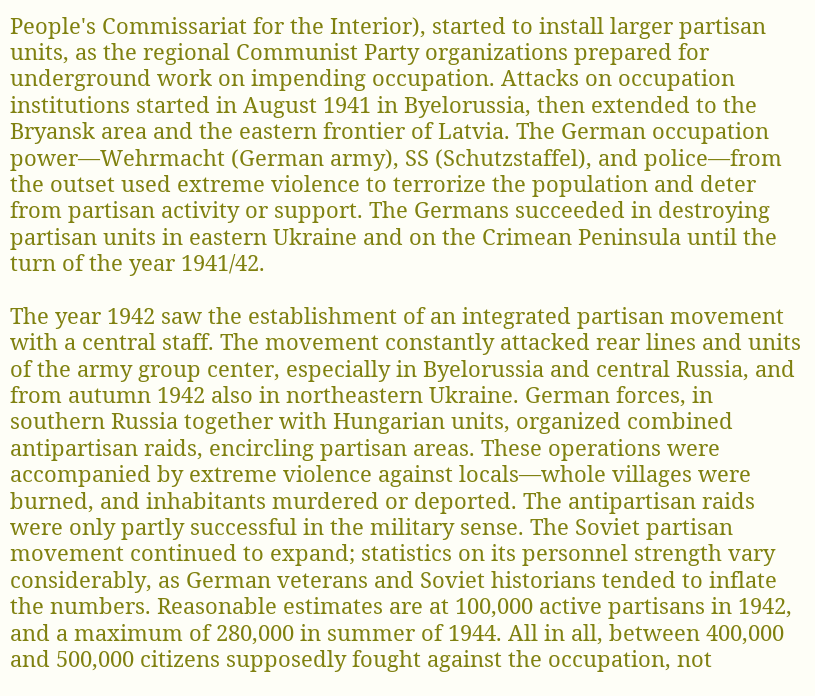People's Commissariat for the Interior), started to install larger partisan units, as the regional Communist Party organizations prepared for underground work on impending occupation. Attacks on occupation institutions started in August 1941 in Byelorussia, then extended to the Bryansk area and the eastern frontier of Latvia. The German occupation power—Wehrmacht (German army), SS (Schutzstaffel), and police—from the outset used extreme violence to terrorize the population and deter from partisan activity or support. The Germans succeeded in destroying partisan units in eastern Ukraine and on the Crimean Peninsula until the turn of the year 1941/42.

The year 1942 saw the establishment of an integrated partisan movement with a central staff. The movement constantly attacked rear lines and units of the army group center, especially in Byelorussia and central Russia, and from autumn 1942 also in northeastern Ukraine. German forces, in southern Russia together with Hungarian units, organized combined antipartisan raids, encircling partisan areas. These operations were accompanied by extreme violence against locals—whole villages were burned, and inhabitants murdered or deported. The antipartisan raids were only partly successful in the military sense. The Soviet partisan movement continued to expand; statistics on its personnel strength vary considerably, as German veterans and Soviet historians tended to inflate the numbers. Reasonable estimates are at 100,000 active partisans in 1942, and a maximum of 280,000 in summer of 1944. All in all, between 400,000 and 500,000 citizens supposedly fought against the occupation, not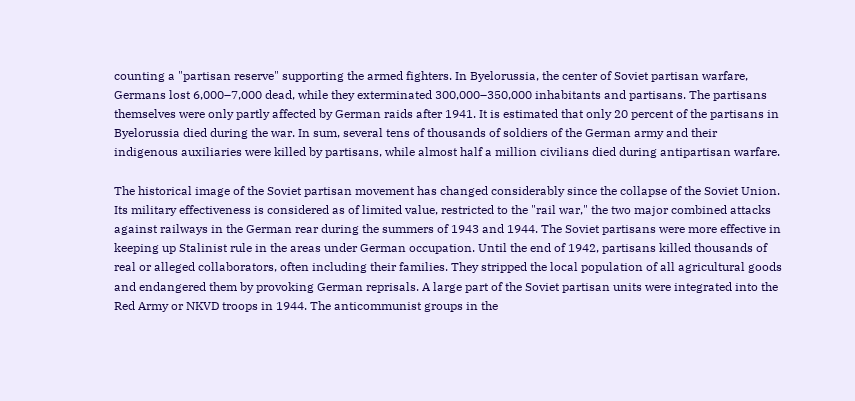counting a "partisan reserve" supporting the armed fighters. In Byelorussia, the center of Soviet partisan warfare, Germans lost 6,000–7,000 dead, while they exterminated 300,000–350,000 inhabitants and partisans. The partisans themselves were only partly affected by German raids after 1941. It is estimated that only 20 percent of the partisans in Byelorussia died during the war. In sum, several tens of thousands of soldiers of the German army and their indigenous auxiliaries were killed by partisans, while almost half a million civilians died during antipartisan warfare.

The historical image of the Soviet partisan movement has changed considerably since the collapse of the Soviet Union. Its military effectiveness is considered as of limited value, restricted to the "rail war," the two major combined attacks against railways in the German rear during the summers of 1943 and 1944. The Soviet partisans were more effective in keeping up Stalinist rule in the areas under German occupation. Until the end of 1942, partisans killed thousands of real or alleged collaborators, often including their families. They stripped the local population of all agricultural goods and endangered them by provoking German reprisals. A large part of the Soviet partisan units were integrated into the Red Army or NKVD troops in 1944. The anticommunist groups in the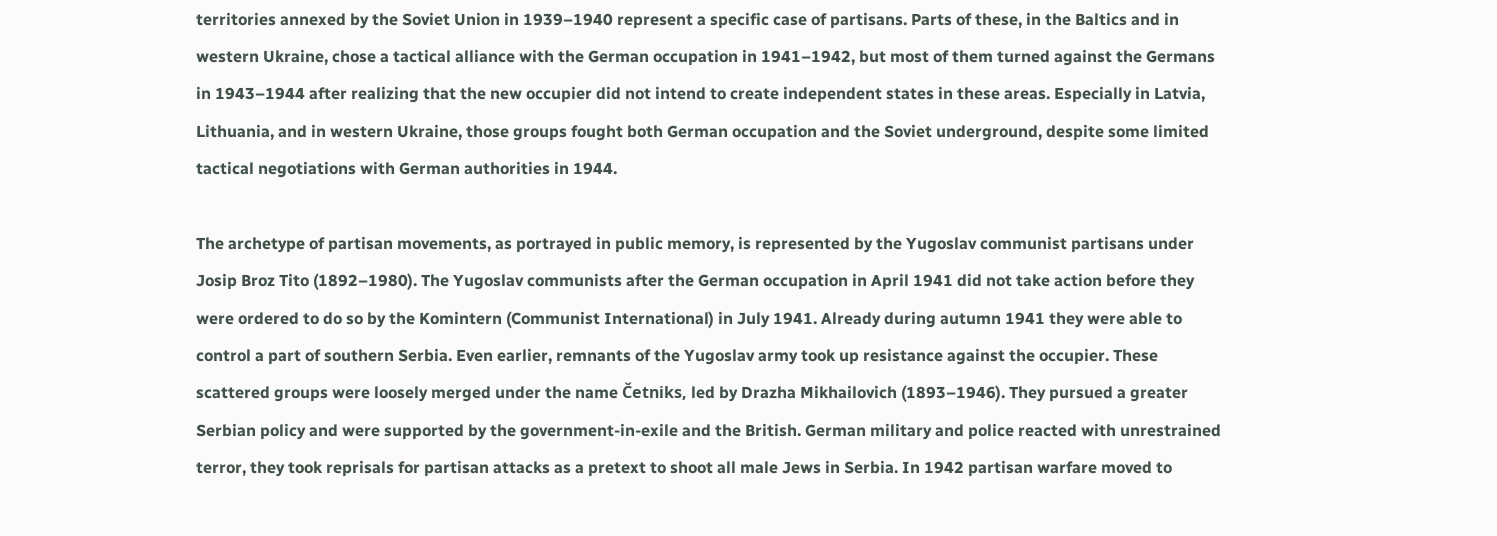territories annexed by the Soviet Union in 1939–1940 represent a specific case of partisans. Parts of these, in the Baltics and in western Ukraine, chose a tactical alliance with the German occupation in 1941–1942, but most of them turned against the Germans in 1943–1944 after realizing that the new occupier did not intend to create independent states in these areas. Especially in Latvia, Lithuania, and in western Ukraine, those groups fought both German occupation and the Soviet underground, despite some limited tactical negotiations with German authorities in 1944.

The archetype of partisan movements, as portrayed in public memory, is represented by the Yugoslav communist partisans under Josip Broz Tito (1892–1980). The Yugoslav communists after the German occupation in April 1941 did not take action before they were ordered to do so by the Komintern (Communist International) in July 1941. Already during autumn 1941 they were able to control a part of southern Serbia. Even earlier, remnants of the Yugoslav army took up resistance against the occupier. These scattered groups were loosely merged under the name Četniks, led by Drazha Mikhailovich (1893–1946). They pursued a greater Serbian policy and were supported by the government-in-exile and the British. German military and police reacted with unrestrained terror, they took reprisals for partisan attacks as a pretext to shoot all male Jews in Serbia. In 1942 partisan warfare moved to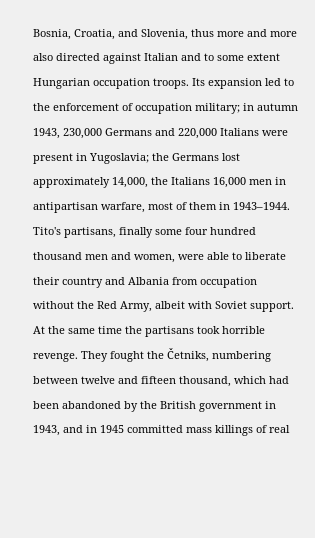Bosnia, Croatia, and Slovenia, thus more and more also directed against Italian and to some extent Hungarian occupation troops. Its expansion led to the enforcement of occupation military; in autumn 1943, 230,000 Germans and 220,000 Italians were present in Yugoslavia; the Germans lost approximately 14,000, the Italians 16,000 men in antipartisan warfare, most of them in 1943–1944. Tito's partisans, finally some four hundred thousand men and women, were able to liberate their country and Albania from occupation without the Red Army, albeit with Soviet support. At the same time the partisans took horrible revenge. They fought the Četniks, numbering between twelve and fifteen thousand, which had been abandoned by the British government in 1943, and in 1945 committed mass killings of real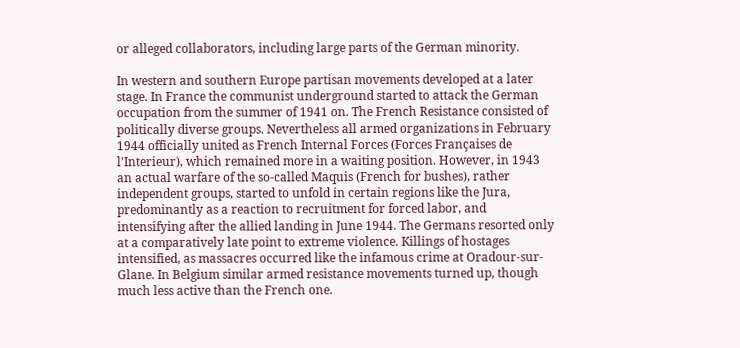or alleged collaborators, including large parts of the German minority.

In western and southern Europe partisan movements developed at a later stage. In France the communist underground started to attack the German occupation from the summer of 1941 on. The French Resistance consisted of politically diverse groups. Nevertheless all armed organizations in February 1944 officially united as French Internal Forces (Forces Françaises de l'Interieur), which remained more in a waiting position. However, in 1943 an actual warfare of the so-called Maquis (French for bushes), rather independent groups, started to unfold in certain regions like the Jura, predominantly as a reaction to recruitment for forced labor, and intensifying after the allied landing in June 1944. The Germans resorted only at a comparatively late point to extreme violence. Killings of hostages intensified, as massacres occurred like the infamous crime at Oradour-sur-Glane. In Belgium similar armed resistance movements turned up, though much less active than the French one.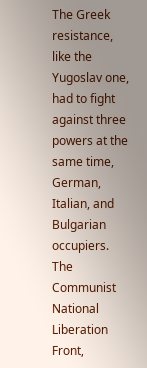The Greek resistance, like the Yugoslav one, had to fight against three powers at the same time, German, Italian, and Bulgarian occupiers. The Communist National Liberation Front,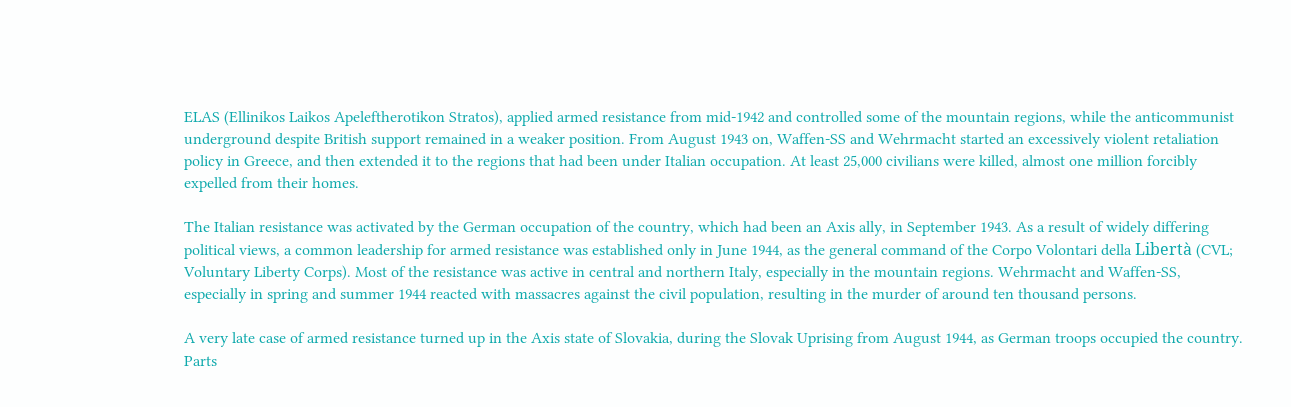ELAS (Ellinikos Laikos Apeleftherotikon Stratos), applied armed resistance from mid-1942 and controlled some of the mountain regions, while the anticommunist underground despite British support remained in a weaker position. From August 1943 on, Waffen-SS and Wehrmacht started an excessively violent retaliation policy in Greece, and then extended it to the regions that had been under Italian occupation. At least 25,000 civilians were killed, almost one million forcibly expelled from their homes.

The Italian resistance was activated by the German occupation of the country, which had been an Axis ally, in September 1943. As a result of widely differing political views, a common leadership for armed resistance was established only in June 1944, as the general command of the Corpo Volontari della Libertà (CVL; Voluntary Liberty Corps). Most of the resistance was active in central and northern Italy, especially in the mountain regions. Wehrmacht and Waffen-SS, especially in spring and summer 1944 reacted with massacres against the civil population, resulting in the murder of around ten thousand persons.

A very late case of armed resistance turned up in the Axis state of Slovakia, during the Slovak Uprising from August 1944, as German troops occupied the country. Parts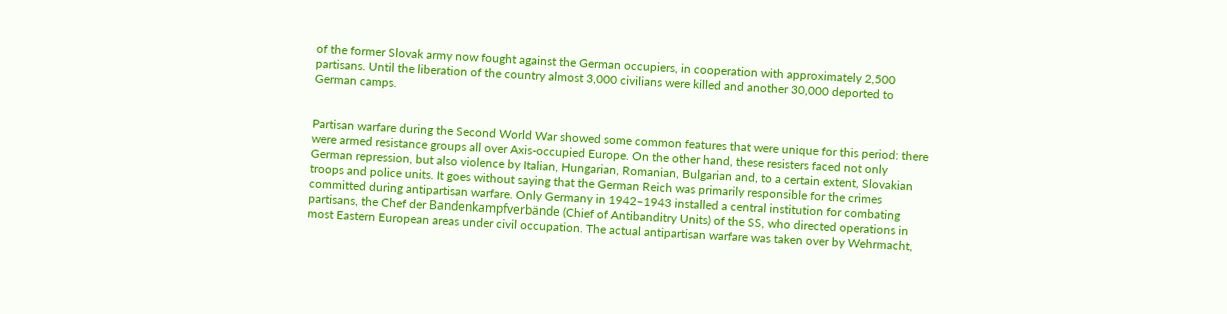of the former Slovak army now fought against the German occupiers, in cooperation with approximately 2,500 partisans. Until the liberation of the country almost 3,000 civilians were killed and another 30,000 deported to German camps.


Partisan warfare during the Second World War showed some common features that were unique for this period: there were armed resistance groups all over Axis-occupied Europe. On the other hand, these resisters faced not only German repression, but also violence by Italian, Hungarian, Romanian, Bulgarian and, to a certain extent, Slovakian troops and police units. It goes without saying that the German Reich was primarily responsible for the crimes committed during antipartisan warfare. Only Germany in 1942–1943 installed a central institution for combating partisans, the Chef der Bandenkampfverbände (Chief of Antibanditry Units) of the SS, who directed operations in most Eastern European areas under civil occupation. The actual antipartisan warfare was taken over by Wehrmacht,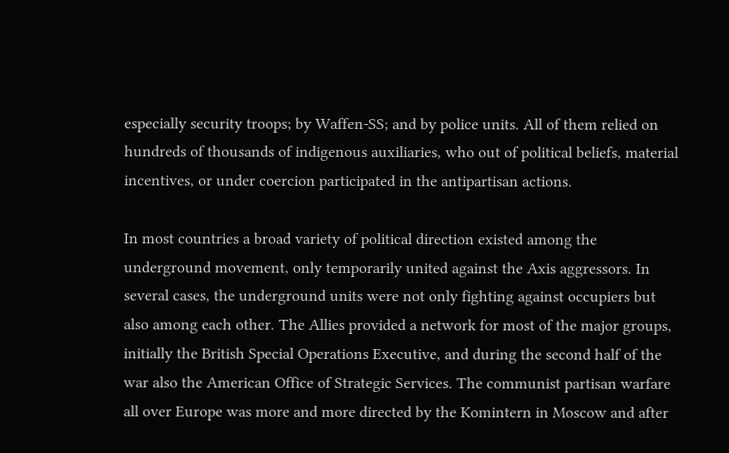especially security troops; by Waffen-SS; and by police units. All of them relied on hundreds of thousands of indigenous auxiliaries, who out of political beliefs, material incentives, or under coercion participated in the antipartisan actions.

In most countries a broad variety of political direction existed among the underground movement, only temporarily united against the Axis aggressors. In several cases, the underground units were not only fighting against occupiers but also among each other. The Allies provided a network for most of the major groups, initially the British Special Operations Executive, and during the second half of the war also the American Office of Strategic Services. The communist partisan warfare all over Europe was more and more directed by the Komintern in Moscow and after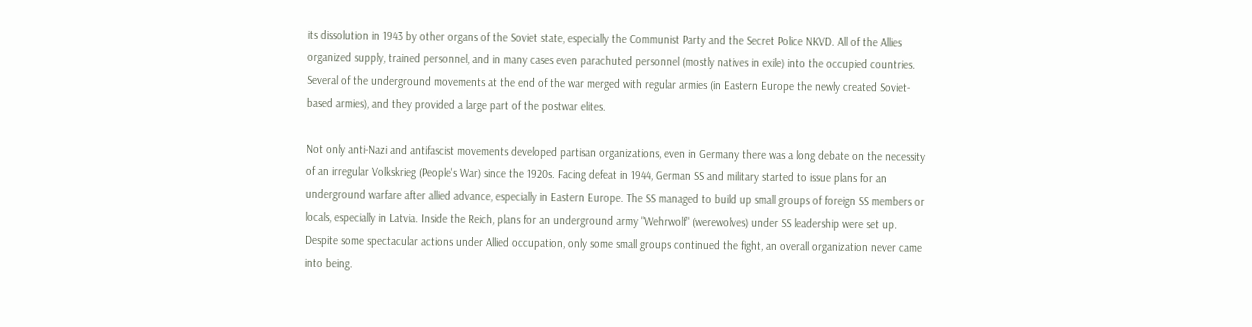its dissolution in 1943 by other organs of the Soviet state, especially the Communist Party and the Secret Police NKVD. All of the Allies organized supply, trained personnel, and in many cases even parachuted personnel (mostly natives in exile) into the occupied countries. Several of the underground movements at the end of the war merged with regular armies (in Eastern Europe the newly created Soviet-based armies), and they provided a large part of the postwar elites.

Not only anti-Nazi and antifascist movements developed partisan organizations, even in Germany there was a long debate on the necessity of an irregular Volkskrieg (People's War) since the 1920s. Facing defeat in 1944, German SS and military started to issue plans for an underground warfare after allied advance, especially in Eastern Europe. The SS managed to build up small groups of foreign SS members or locals, especially in Latvia. Inside the Reich, plans for an underground army "Wehrwolf" (werewolves) under SS leadership were set up. Despite some spectacular actions under Allied occupation, only some small groups continued the fight, an overall organization never came into being.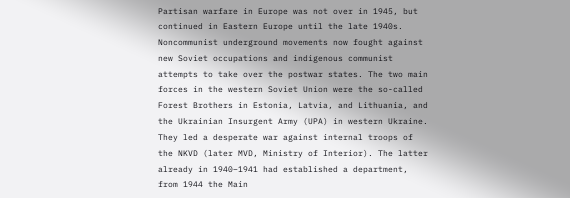Partisan warfare in Europe was not over in 1945, but continued in Eastern Europe until the late 1940s. Noncommunist underground movements now fought against new Soviet occupations and indigenous communist attempts to take over the postwar states. The two main forces in the western Soviet Union were the so-called Forest Brothers in Estonia, Latvia, and Lithuania, and the Ukrainian Insurgent Army (UPA) in western Ukraine. They led a desperate war against internal troops of the NKVD (later MVD, Ministry of Interior). The latter already in 1940–1941 had established a department, from 1944 the Main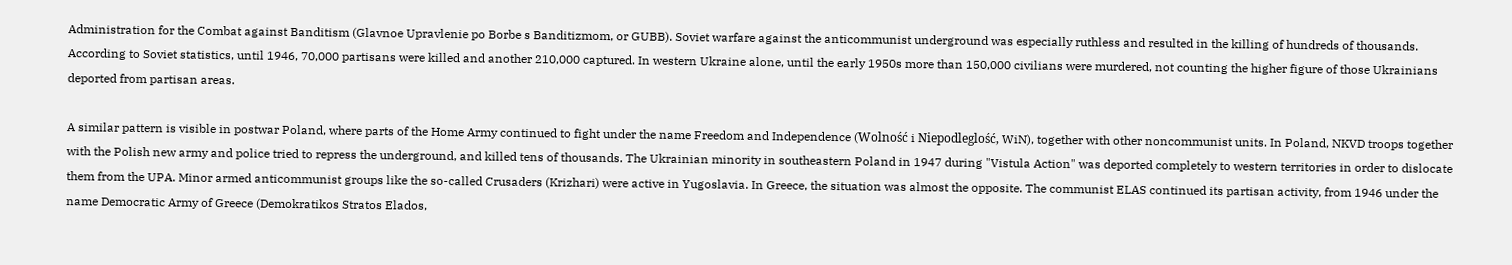Administration for the Combat against Banditism (Glavnoe Upravlenie po Borbe s Banditizmom, or GUBB). Soviet warfare against the anticommunist underground was especially ruthless and resulted in the killing of hundreds of thousands. According to Soviet statistics, until 1946, 70,000 partisans were killed and another 210,000 captured. In western Ukraine alone, until the early 1950s more than 150,000 civilians were murdered, not counting the higher figure of those Ukrainians deported from partisan areas.

A similar pattern is visible in postwar Poland, where parts of the Home Army continued to fight under the name Freedom and Independence (Wolność i Niepodleglość, WiN), together with other noncommunist units. In Poland, NKVD troops together with the Polish new army and police tried to repress the underground, and killed tens of thousands. The Ukrainian minority in southeastern Poland in 1947 during "Vistula Action" was deported completely to western territories in order to dislocate them from the UPA. Minor armed anticommunist groups like the so-called Crusaders (Krizhari) were active in Yugoslavia. In Greece, the situation was almost the opposite. The communist ELAS continued its partisan activity, from 1946 under the name Democratic Army of Greece (Demokratikos Stratos Elados,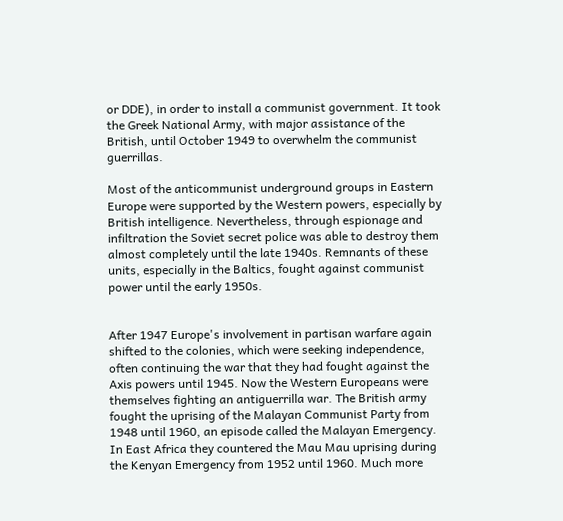or DDE), in order to install a communist government. It took the Greek National Army, with major assistance of the British, until October 1949 to overwhelm the communist guerrillas.

Most of the anticommunist underground groups in Eastern Europe were supported by the Western powers, especially by British intelligence. Nevertheless, through espionage and infiltration the Soviet secret police was able to destroy them almost completely until the late 1940s. Remnants of these units, especially in the Baltics, fought against communist power until the early 1950s.


After 1947 Europe's involvement in partisan warfare again shifted to the colonies, which were seeking independence, often continuing the war that they had fought against the Axis powers until 1945. Now the Western Europeans were themselves fighting an antiguerrilla war. The British army fought the uprising of the Malayan Communist Party from 1948 until 1960, an episode called the Malayan Emergency. In East Africa they countered the Mau Mau uprising during the Kenyan Emergency from 1952 until 1960. Much more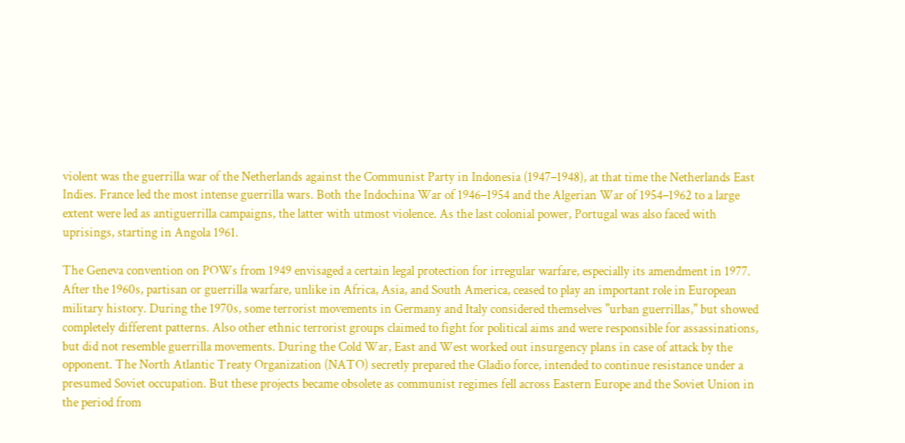violent was the guerrilla war of the Netherlands against the Communist Party in Indonesia (1947–1948), at that time the Netherlands East Indies. France led the most intense guerrilla wars. Both the Indochina War of 1946–1954 and the Algerian War of 1954–1962 to a large extent were led as antiguerrilla campaigns, the latter with utmost violence. As the last colonial power, Portugal was also faced with uprisings, starting in Angola 1961.

The Geneva convention on POWs from 1949 envisaged a certain legal protection for irregular warfare, especially its amendment in 1977. After the 1960s, partisan or guerrilla warfare, unlike in Africa, Asia, and South America, ceased to play an important role in European military history. During the 1970s, some terrorist movements in Germany and Italy considered themselves "urban guerrillas," but showed completely different patterns. Also other ethnic terrorist groups claimed to fight for political aims and were responsible for assassinations, but did not resemble guerrilla movements. During the Cold War, East and West worked out insurgency plans in case of attack by the opponent. The North Atlantic Treaty Organization (NATO) secretly prepared the Gladio force, intended to continue resistance under a presumed Soviet occupation. But these projects became obsolete as communist regimes fell across Eastern Europe and the Soviet Union in the period from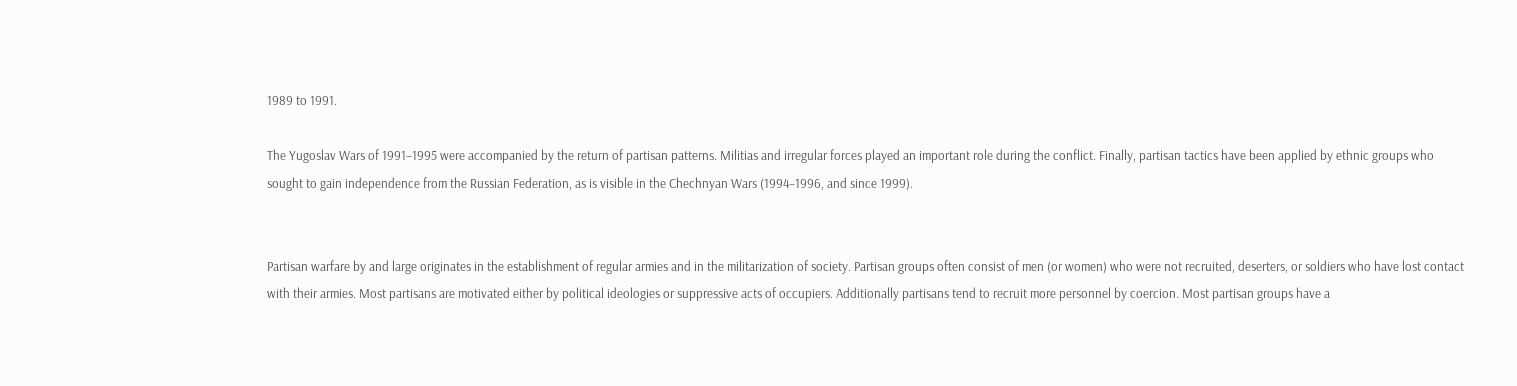1989 to 1991.

The Yugoslav Wars of 1991–1995 were accompanied by the return of partisan patterns. Militias and irregular forces played an important role during the conflict. Finally, partisan tactics have been applied by ethnic groups who sought to gain independence from the Russian Federation, as is visible in the Chechnyan Wars (1994–1996, and since 1999).


Partisan warfare by and large originates in the establishment of regular armies and in the militarization of society. Partisan groups often consist of men (or women) who were not recruited, deserters, or soldiers who have lost contact with their armies. Most partisans are motivated either by political ideologies or suppressive acts of occupiers. Additionally partisans tend to recruit more personnel by coercion. Most partisan groups have a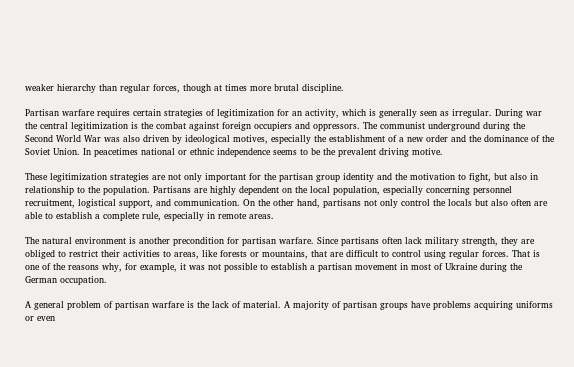weaker hierarchy than regular forces, though at times more brutal discipline.

Partisan warfare requires certain strategies of legitimization for an activity, which is generally seen as irregular. During war the central legitimization is the combat against foreign occupiers and oppressors. The communist underground during the Second World War was also driven by ideological motives, especially the establishment of a new order and the dominance of the Soviet Union. In peacetimes national or ethnic independence seems to be the prevalent driving motive.

These legitimization strategies are not only important for the partisan group identity and the motivation to fight, but also in relationship to the population. Partisans are highly dependent on the local population, especially concerning personnel recruitment, logistical support, and communication. On the other hand, partisans not only control the locals but also often are able to establish a complete rule, especially in remote areas.

The natural environment is another precondition for partisan warfare. Since partisans often lack military strength, they are obliged to restrict their activities to areas, like forests or mountains, that are difficult to control using regular forces. That is one of the reasons why, for example, it was not possible to establish a partisan movement in most of Ukraine during the German occupation.

A general problem of partisan warfare is the lack of material. A majority of partisan groups have problems acquiring uniforms or even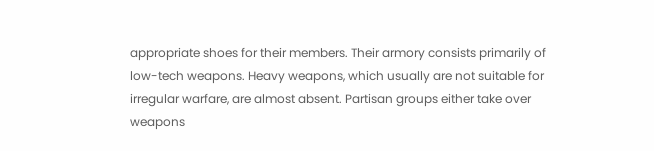appropriate shoes for their members. Their armory consists primarily of low-tech weapons. Heavy weapons, which usually are not suitable for irregular warfare, are almost absent. Partisan groups either take over weapons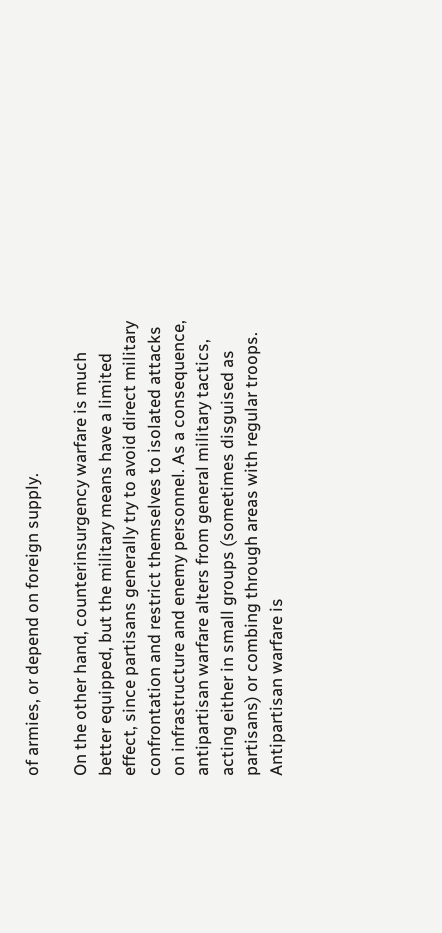of armies, or depend on foreign supply.

On the other hand, counterinsurgency warfare is much better equipped, but the military means have a limited effect, since partisans generally try to avoid direct military confrontation and restrict themselves to isolated attacks on infrastructure and enemy personnel. As a consequence, antipartisan warfare alters from general military tactics, acting either in small groups (sometimes disguised as partisans) or combing through areas with regular troops. Antipartisan warfare is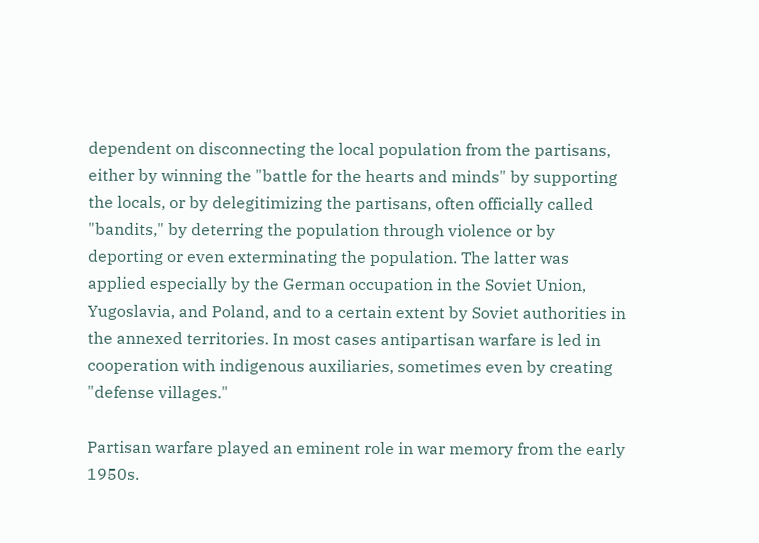dependent on disconnecting the local population from the partisans, either by winning the "battle for the hearts and minds" by supporting the locals, or by delegitimizing the partisans, often officially called "bandits," by deterring the population through violence or by deporting or even exterminating the population. The latter was applied especially by the German occupation in the Soviet Union, Yugoslavia, and Poland, and to a certain extent by Soviet authorities in the annexed territories. In most cases antipartisan warfare is led in cooperation with indigenous auxiliaries, sometimes even by creating "defense villages."

Partisan warfare played an eminent role in war memory from the early 1950s.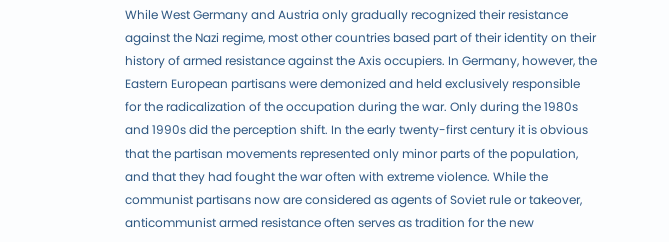While West Germany and Austria only gradually recognized their resistance against the Nazi regime, most other countries based part of their identity on their history of armed resistance against the Axis occupiers. In Germany, however, the Eastern European partisans were demonized and held exclusively responsible for the radicalization of the occupation during the war. Only during the 1980s and 1990s did the perception shift. In the early twenty-first century it is obvious that the partisan movements represented only minor parts of the population, and that they had fought the war often with extreme violence. While the communist partisans now are considered as agents of Soviet rule or takeover, anticommunist armed resistance often serves as tradition for the new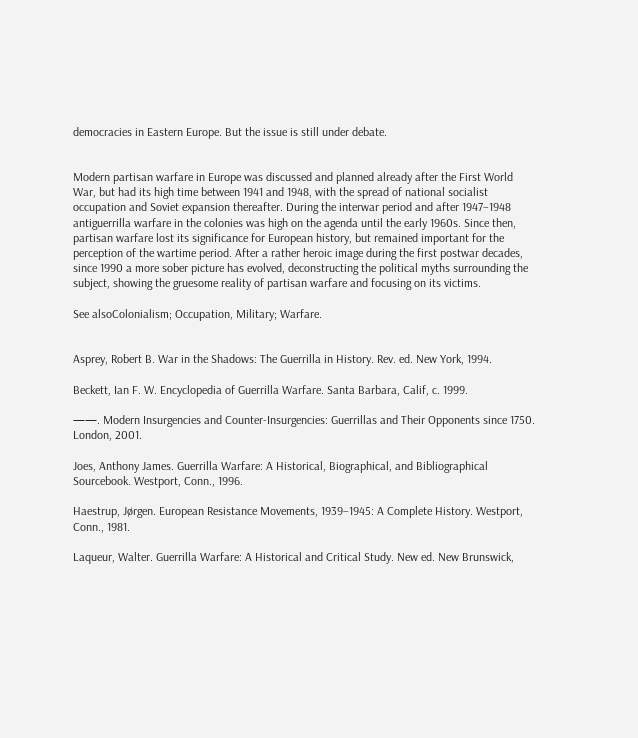democracies in Eastern Europe. But the issue is still under debate.


Modern partisan warfare in Europe was discussed and planned already after the First World War, but had its high time between 1941 and 1948, with the spread of national socialist occupation and Soviet expansion thereafter. During the interwar period and after 1947–1948 antiguerrilla warfare in the colonies was high on the agenda until the early 1960s. Since then, partisan warfare lost its significance for European history, but remained important for the perception of the wartime period. After a rather heroic image during the first postwar decades, since 1990 a more sober picture has evolved, deconstructing the political myths surrounding the subject, showing the gruesome reality of partisan warfare and focusing on its victims.

See alsoColonialism; Occupation, Military; Warfare.


Asprey, Robert B. War in the Shadows: The Guerrilla in History. Rev. ed. New York, 1994.

Beckett, Ian F. W. Encyclopedia of Guerrilla Warfare. Santa Barbara, Calif, c. 1999.

——. Modern Insurgencies and Counter-Insurgencies: Guerrillas and Their Opponents since 1750. London, 2001.

Joes, Anthony James. Guerrilla Warfare: A Historical, Biographical, and Bibliographical Sourcebook. Westport, Conn., 1996.

Haestrup, Jørgen. European Resistance Movements, 1939–1945: A Complete History. Westport, Conn., 1981.

Laqueur, Walter. Guerrilla Warfare: A Historical and Critical Study. New ed. New Brunswick,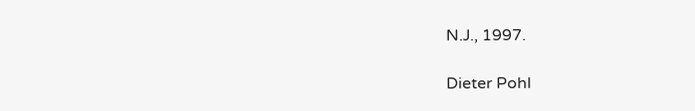N.J., 1997.

Dieter Pohl